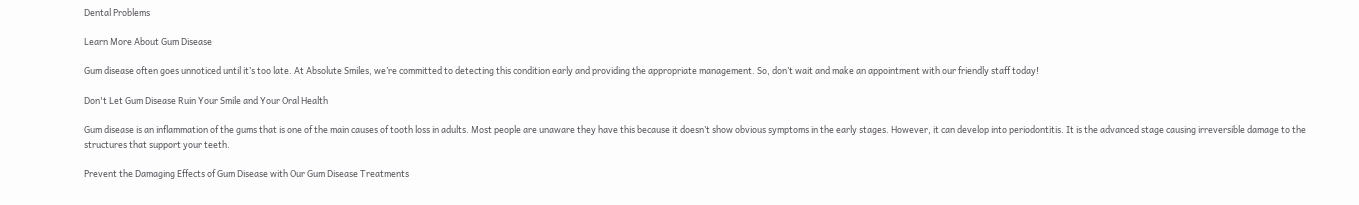Dental Problems

Learn More About Gum Disease

Gum disease often goes unnoticed until it’s too late. At Absolute Smiles, we’re committed to detecting this condition early and providing the appropriate management. So, don’t wait and make an appointment with our friendly staff today!

Don't Let Gum Disease Ruin Your Smile and Your Oral Health

Gum disease is an inflammation of the gums that is one of the main causes of tooth loss in adults. Most people are unaware they have this because it doesn’t show obvious symptoms in the early stages. However, it can develop into periodontitis. It is the advanced stage causing irreversible damage to the structures that support your teeth.

Prevent the Damaging Effects of Gum Disease with Our Gum Disease Treatments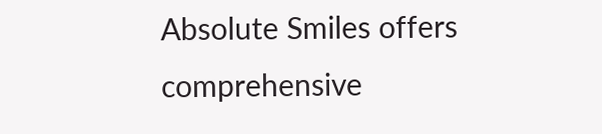Absolute Smiles offers comprehensive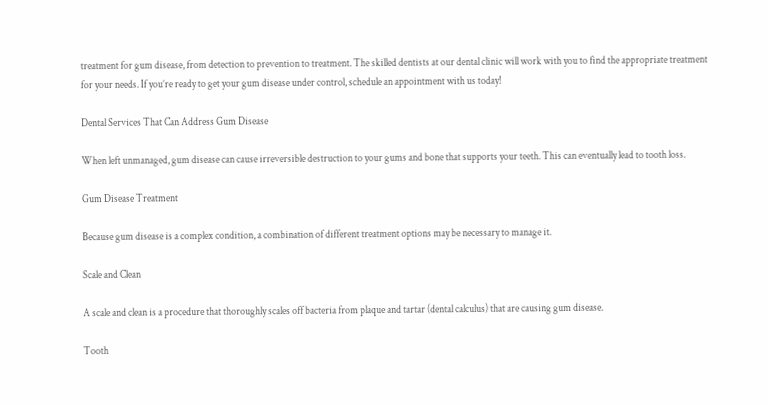treatment for gum disease, from detection to prevention to treatment. The skilled dentists at our dental clinic will work with you to find the appropriate treatment for your needs. If you’re ready to get your gum disease under control, schedule an appointment with us today!

Dental Services That Can Address Gum Disease

When left unmanaged, gum disease can cause irreversible destruction to your gums and bone that supports your teeth. This can eventually lead to tooth loss.

Gum Disease Treatment

Because gum disease is a complex condition, a combination of different treatment options may be necessary to manage it.

Scale and Clean

A scale and clean is a procedure that thoroughly scales off bacteria from plaque and tartar (dental calculus) that are causing gum disease.

Tooth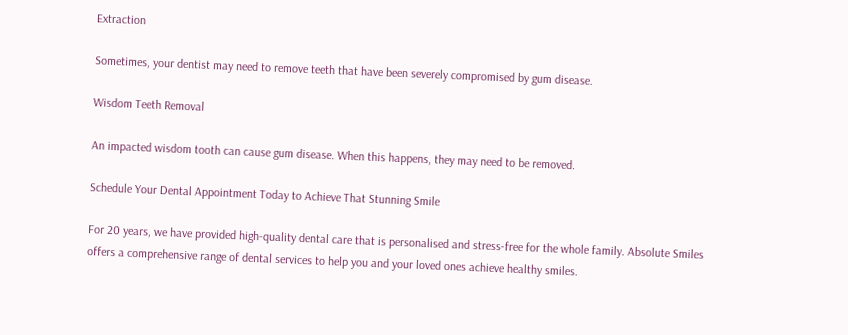Extraction

Sometimes, your dentist may need to remove teeth that have been severely compromised by gum disease.

Wisdom Teeth Removal

An impacted wisdom tooth can cause gum disease. When this happens, they may need to be removed.

Schedule Your Dental Appointment Today to Achieve That Stunning Smile

For 20 years, we have provided high-quality dental care that is personalised and stress-free for the whole family. Absolute Smiles offers a comprehensive range of dental services to help you and your loved ones achieve healthy smiles.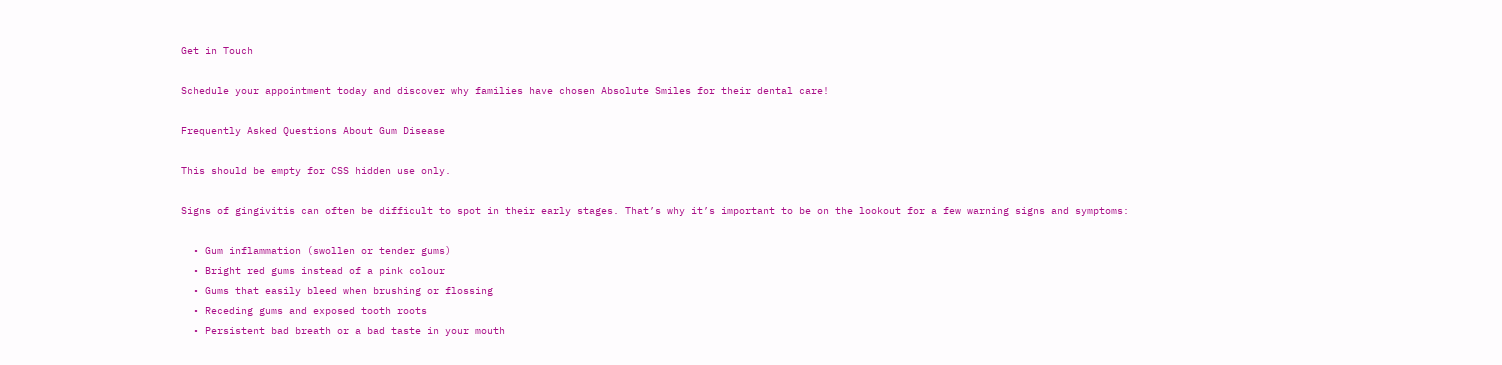Get in Touch

Schedule your appointment today and discover why families have chosen Absolute Smiles for their dental care!

Frequently Asked Questions About Gum Disease

This should be empty for CSS hidden use only.

Signs of gingivitis can often be difficult to spot in their early stages. That’s why it’s important to be on the lookout for a few warning signs and symptoms:

  • Gum inflammation (swollen or tender gums)
  • Bright red gums instead of a pink colour
  • Gums that easily bleed when brushing or flossing
  • Receding gums and exposed tooth roots
  • Persistent bad breath or a bad taste in your mouth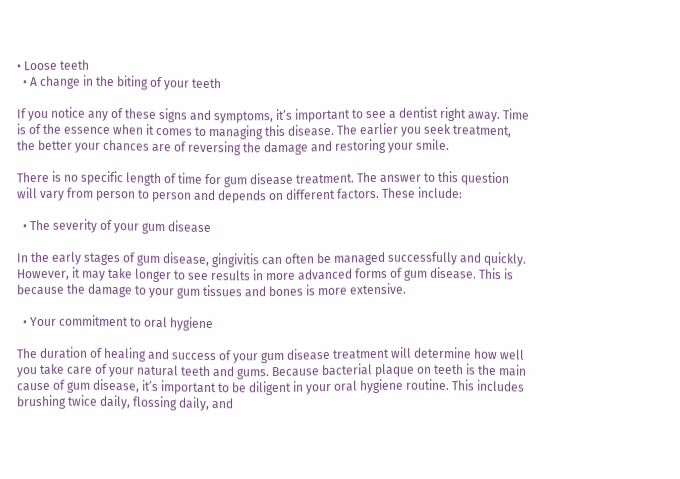• Loose teeth
  • A change in the biting of your teeth

If you notice any of these signs and symptoms, it’s important to see a dentist right away. Time is of the essence when it comes to managing this disease. The earlier you seek treatment, the better your chances are of reversing the damage and restoring your smile.

There is no specific length of time for gum disease treatment. The answer to this question will vary from person to person and depends on different factors. These include:

  • The severity of your gum disease

In the early stages of gum disease, gingivitis can often be managed successfully and quickly. However, it may take longer to see results in more advanced forms of gum disease. This is because the damage to your gum tissues and bones is more extensive.

  • Your commitment to oral hygiene

The duration of healing and success of your gum disease treatment will determine how well you take care of your natural teeth and gums. Because bacterial plaque on teeth is the main cause of gum disease, it’s important to be diligent in your oral hygiene routine. This includes brushing twice daily, flossing daily, and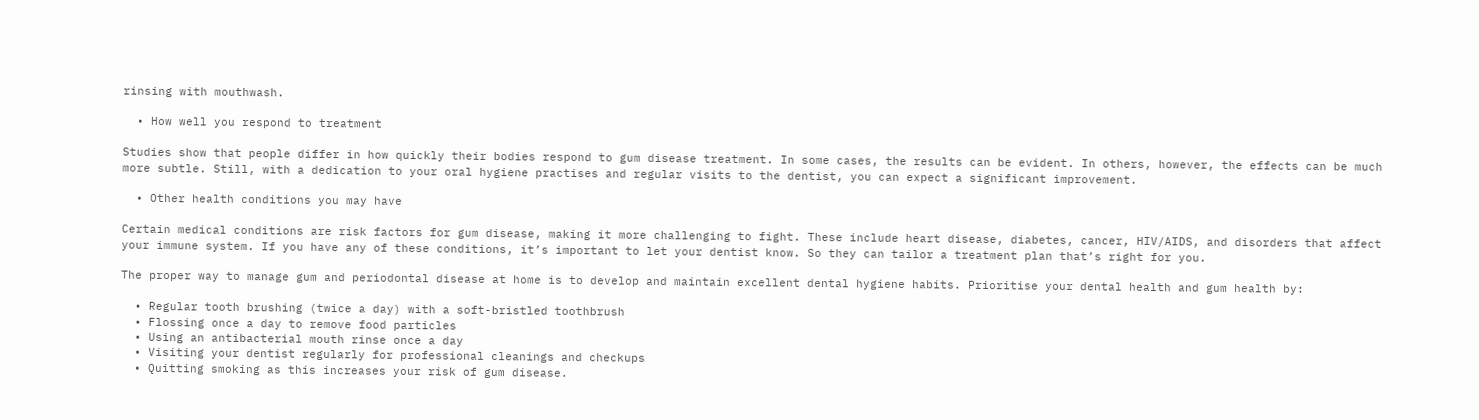rinsing with mouthwash.

  • How well you respond to treatment

Studies show that people differ in how quickly their bodies respond to gum disease treatment. In some cases, the results can be evident. In others, however, the effects can be much more subtle. Still, with a dedication to your oral hygiene practises and regular visits to the dentist, you can expect a significant improvement.

  • Other health conditions you may have

Certain medical conditions are risk factors for gum disease, making it more challenging to fight. These include heart disease, diabetes, cancer, HIV/AIDS, and disorders that affect your immune system. If you have any of these conditions, it’s important to let your dentist know. So they can tailor a treatment plan that’s right for you.

The proper way to manage gum and periodontal disease at home is to develop and maintain excellent dental hygiene habits. Prioritise your dental health and gum health by:

  • Regular tooth brushing (twice a day) with a soft-bristled toothbrush
  • Flossing once a day to remove food particles
  • Using an antibacterial mouth rinse once a day
  • Visiting your dentist regularly for professional cleanings and checkups
  • Quitting smoking as this increases your risk of gum disease.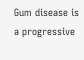Gum disease is a progressive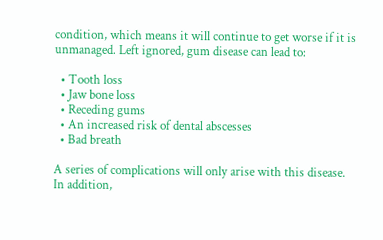condition, which means it will continue to get worse if it is unmanaged. Left ignored, gum disease can lead to:

  • Tooth loss
  • Jaw bone loss
  • Receding gums
  • An increased risk of dental abscesses
  • Bad breath

A series of complications will only arise with this disease. In addition,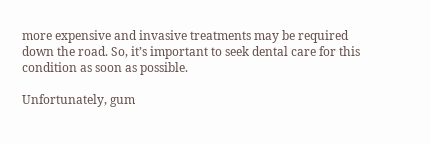more expensive and invasive treatments may be required down the road. So, it’s important to seek dental care for this condition as soon as possible.

Unfortunately, gum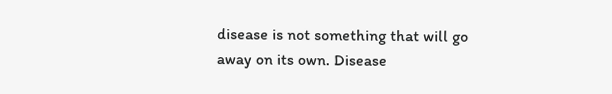disease is not something that will go away on its own. Disease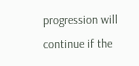progression will continue if the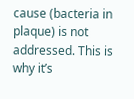cause (bacteria in plaque) is not addressed. This is why it’s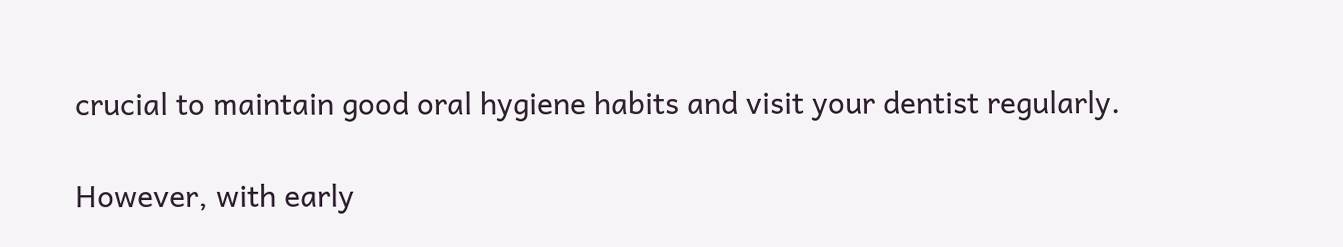crucial to maintain good oral hygiene habits and visit your dentist regularly.

However, with early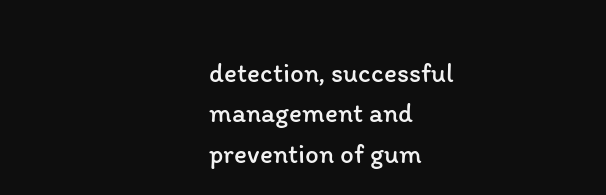detection, successful management and prevention of gum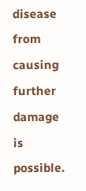disease from causing further damage is possible.